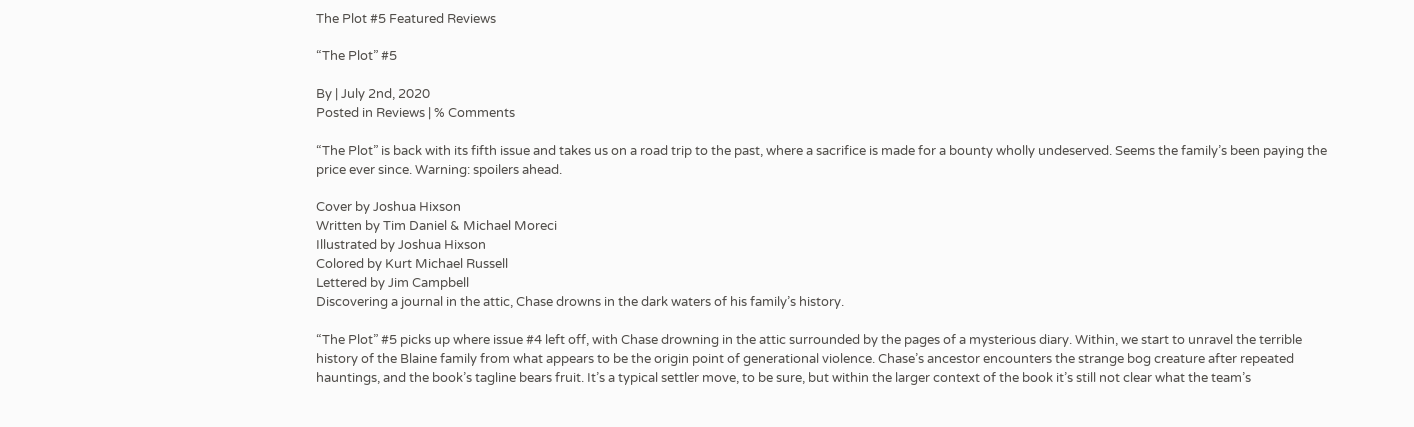The Plot #5 Featured Reviews

“The Plot” #5

By | July 2nd, 2020
Posted in Reviews | % Comments

“The Plot” is back with its fifth issue and takes us on a road trip to the past, where a sacrifice is made for a bounty wholly undeserved. Seems the family’s been paying the price ever since. Warning: spoilers ahead.

Cover by Joshua Hixson
Written by Tim Daniel & Michael Moreci
Illustrated by Joshua Hixson
Colored by Kurt Michael Russell
Lettered by Jim Campbell
Discovering a journal in the attic, Chase drowns in the dark waters of his family’s history.

“The Plot” #5 picks up where issue #4 left off, with Chase drowning in the attic surrounded by the pages of a mysterious diary. Within, we start to unravel the terrible history of the Blaine family from what appears to be the origin point of generational violence. Chase’s ancestor encounters the strange bog creature after repeated hauntings, and the book’s tagline bears fruit. It’s a typical settler move, to be sure, but within the larger context of the book it’s still not clear what the team’s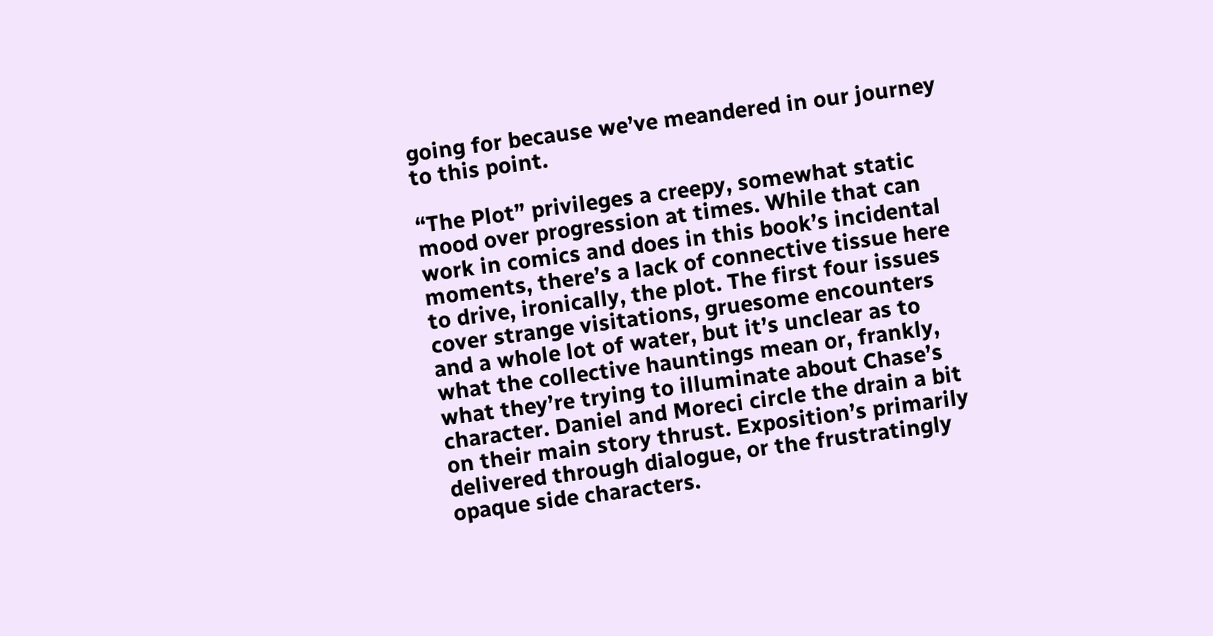going for because we’ve meandered in our journey to this point.

“The Plot” privileges a creepy, somewhat static mood over progression at times. While that can work in comics and does in this book’s incidental moments, there’s a lack of connective tissue here to drive, ironically, the plot. The first four issues cover strange visitations, gruesome encounters and a whole lot of water, but it’s unclear as to what the collective hauntings mean or, frankly, what they’re trying to illuminate about Chase’s character. Daniel and Moreci circle the drain a bit on their main story thrust. Exposition’s primarily delivered through dialogue, or the frustratingly opaque side characters.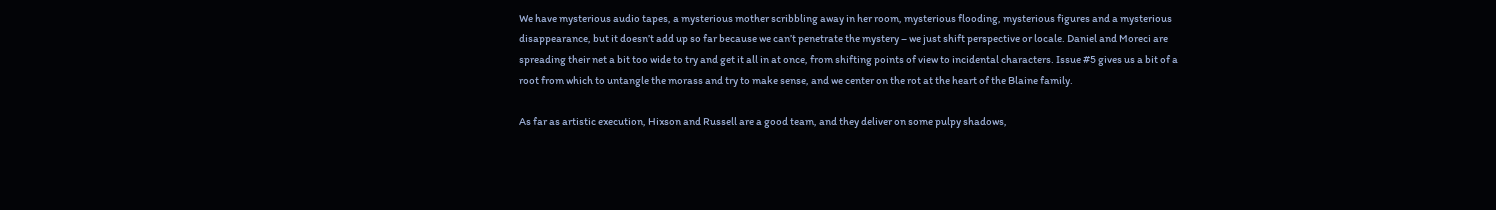We have mysterious audio tapes, a mysterious mother scribbling away in her room, mysterious flooding, mysterious figures and a mysterious disappearance, but it doesn’t add up so far because we can’t penetrate the mystery – we just shift perspective or locale. Daniel and Moreci are spreading their net a bit too wide to try and get it all in at once, from shifting points of view to incidental characters. Issue #5 gives us a bit of a root from which to untangle the morass and try to make sense, and we center on the rot at the heart of the Blaine family.

As far as artistic execution, Hixson and Russell are a good team, and they deliver on some pulpy shadows,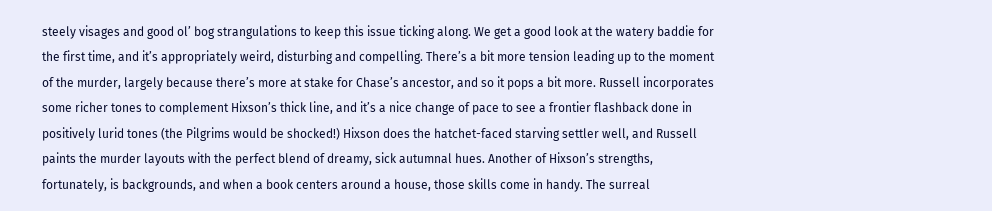steely visages and good ol’ bog strangulations to keep this issue ticking along. We get a good look at the watery baddie for the first time, and it’s appropriately weird, disturbing and compelling. There’s a bit more tension leading up to the moment of the murder, largely because there’s more at stake for Chase’s ancestor, and so it pops a bit more. Russell incorporates some richer tones to complement Hixson’s thick line, and it’s a nice change of pace to see a frontier flashback done in positively lurid tones (the Pilgrims would be shocked!) Hixson does the hatchet-faced starving settler well, and Russell paints the murder layouts with the perfect blend of dreamy, sick autumnal hues. Another of Hixson’s strengths, fortunately, is backgrounds, and when a book centers around a house, those skills come in handy. The surreal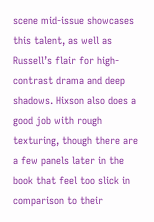scene mid-issue showcases this talent, as well as Russell’s flair for high-contrast drama and deep shadows. Hixson also does a good job with rough texturing, though there are a few panels later in the book that feel too slick in comparison to their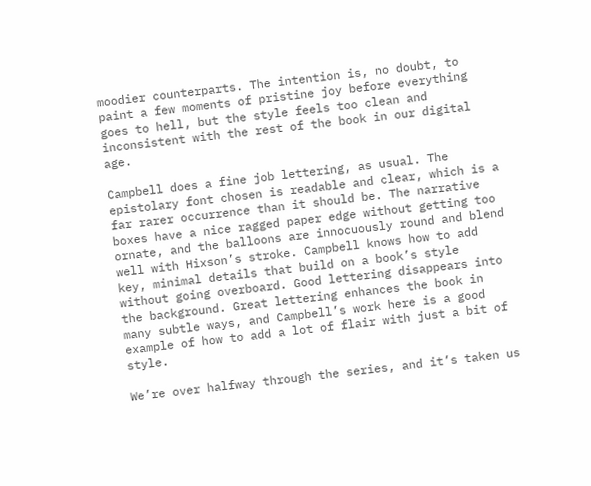moodier counterparts. The intention is, no doubt, to paint a few moments of pristine joy before everything goes to hell, but the style feels too clean and inconsistent with the rest of the book in our digital age.

Campbell does a fine job lettering, as usual. The epistolary font chosen is readable and clear, which is a far rarer occurrence than it should be. The narrative boxes have a nice ragged paper edge without getting too ornate, and the balloons are innocuously round and blend well with Hixson’s stroke. Campbell knows how to add key, minimal details that build on a book’s style without going overboard. Good lettering disappears into the background. Great lettering enhances the book in many subtle ways, and Campbell’s work here is a good example of how to add a lot of flair with just a bit of style.

We’re over halfway through the series, and it’s taken us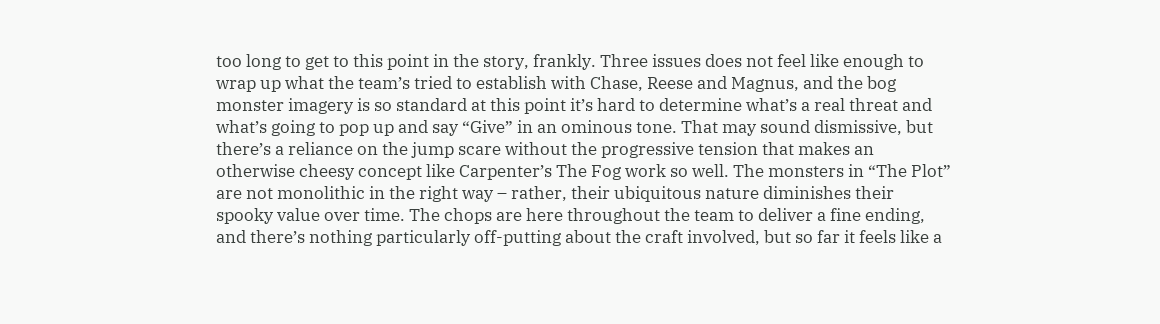too long to get to this point in the story, frankly. Three issues does not feel like enough to wrap up what the team’s tried to establish with Chase, Reese and Magnus, and the bog monster imagery is so standard at this point it’s hard to determine what’s a real threat and what’s going to pop up and say “Give” in an ominous tone. That may sound dismissive, but there’s a reliance on the jump scare without the progressive tension that makes an otherwise cheesy concept like Carpenter’s The Fog work so well. The monsters in “The Plot” are not monolithic in the right way – rather, their ubiquitous nature diminishes their spooky value over time. The chops are here throughout the team to deliver a fine ending, and there’s nothing particularly off-putting about the craft involved, but so far it feels like a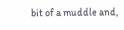bit of a muddle and,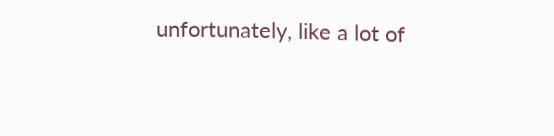unfortunately, like a lot of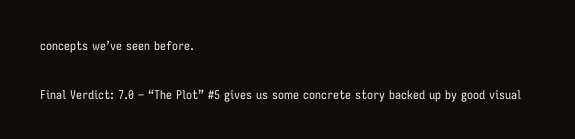concepts we’ve seen before.

Final Verdict: 7.0 – “The Plot” #5 gives us some concrete story backed up by good visual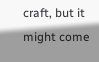craft, but it might come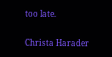too late.

Christa Harader